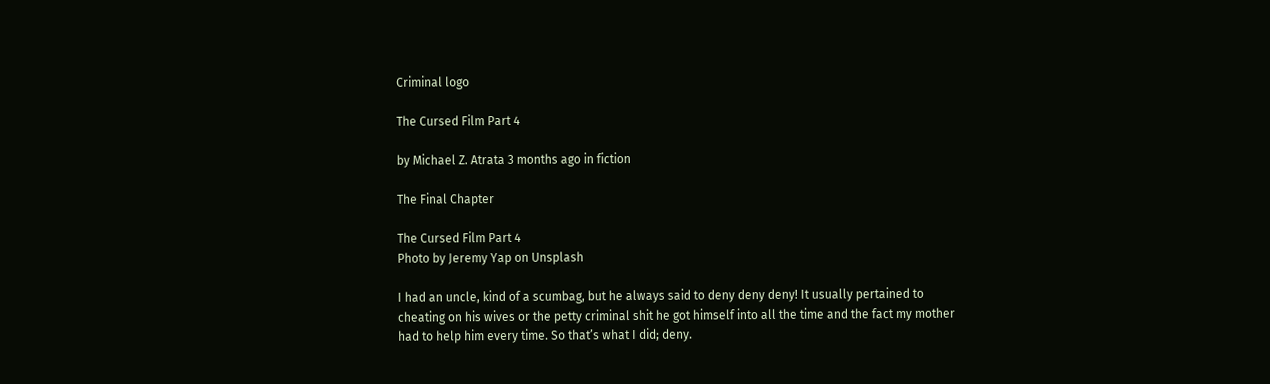Criminal logo

The Cursed Film Part 4

by Michael Z. Atrata 3 months ago in fiction

The Final Chapter

The Cursed Film Part 4
Photo by Jeremy Yap on Unsplash

I had an uncle, kind of a scumbag, but he always said to deny deny deny! It usually pertained to cheating on his wives or the petty criminal shit he got himself into all the time and the fact my mother had to help him every time. So that’s what I did; deny.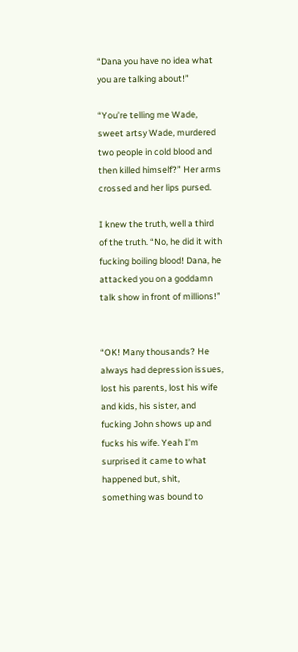“Dana you have no idea what you are talking about!”

“You’re telling me Wade, sweet artsy Wade, murdered two people in cold blood and then killed himself?” Her arms crossed and her lips pursed.

I knew the truth, well a third of the truth. “No, he did it with fucking boiling blood! Dana, he attacked you on a goddamn talk show in front of millions!”


“OK! Many thousands? He always had depression issues, lost his parents, lost his wife and kids, his sister, and fucking John shows up and fucks his wife. Yeah I’m surprised it came to what happened but, shit, something was bound to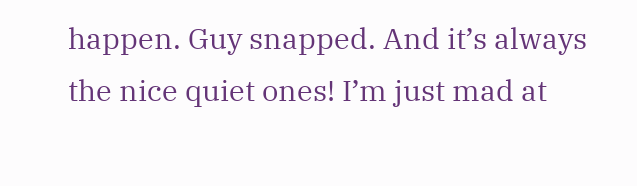happen. Guy snapped. And it’s always the nice quiet ones! I’m just mad at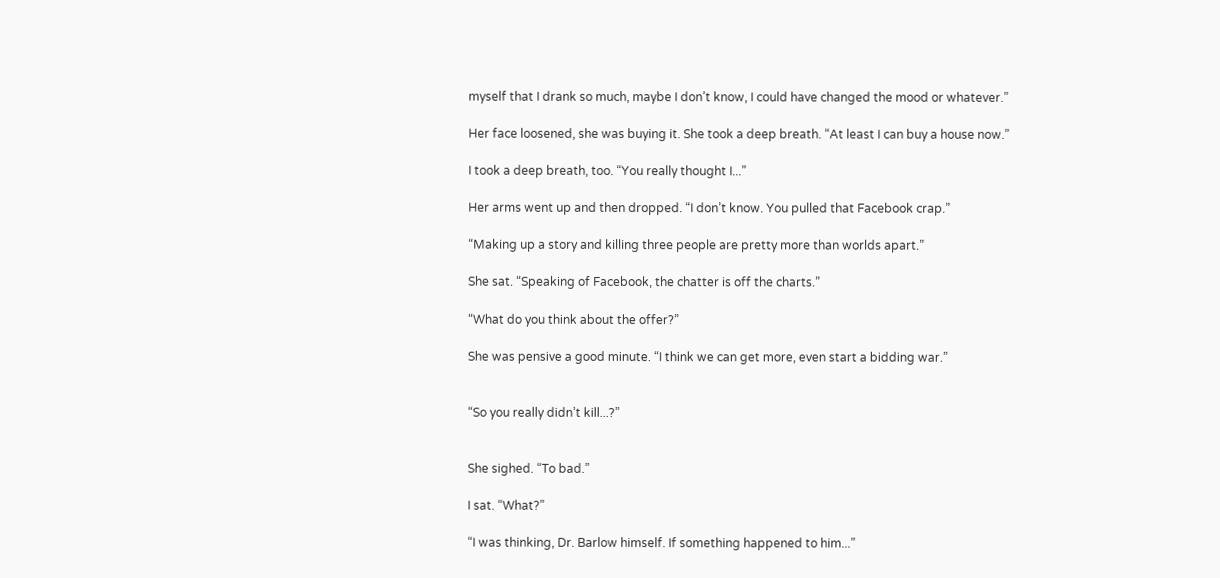myself that I drank so much, maybe I don’t know, I could have changed the mood or whatever.”

Her face loosened, she was buying it. She took a deep breath. “At least I can buy a house now.”

I took a deep breath, too. “You really thought I...”

Her arms went up and then dropped. “I don’t know. You pulled that Facebook crap.”

“Making up a story and killing three people are pretty more than worlds apart.”

She sat. “Speaking of Facebook, the chatter is off the charts.”

“What do you think about the offer?”

She was pensive a good minute. “I think we can get more, even start a bidding war.”


“So you really didn’t kill...?”


She sighed. “To bad.”

I sat. “What?”

“I was thinking, Dr. Barlow himself. If something happened to him...”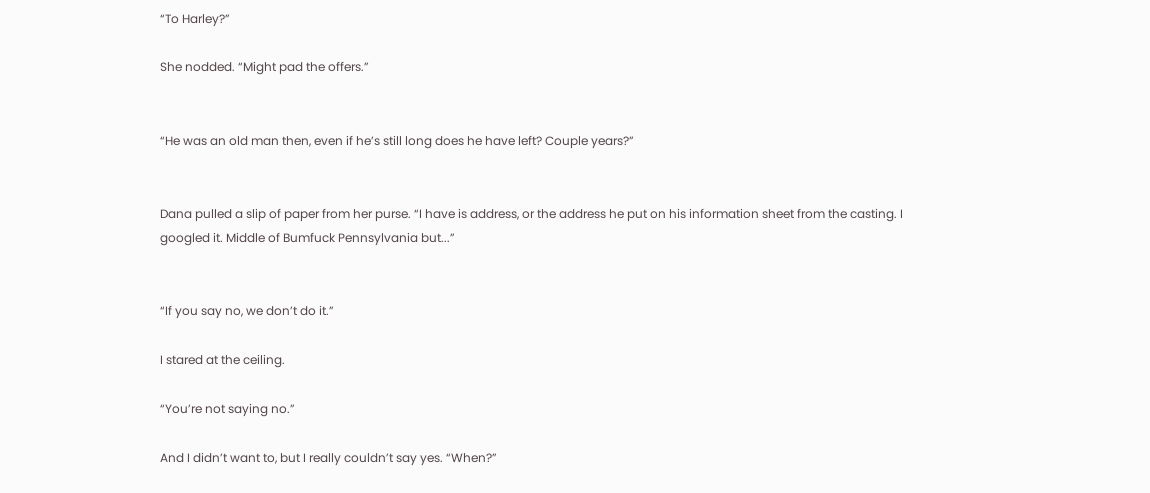“To Harley?”

She nodded. “Might pad the offers.”


“He was an old man then, even if he’s still long does he have left? Couple years?”


Dana pulled a slip of paper from her purse. “I have is address, or the address he put on his information sheet from the casting. I googled it. Middle of Bumfuck Pennsylvania but...”


“If you say no, we don’t do it.”

I stared at the ceiling.

“You’re not saying no.”

And I didn’t want to, but I really couldn’t say yes. “When?”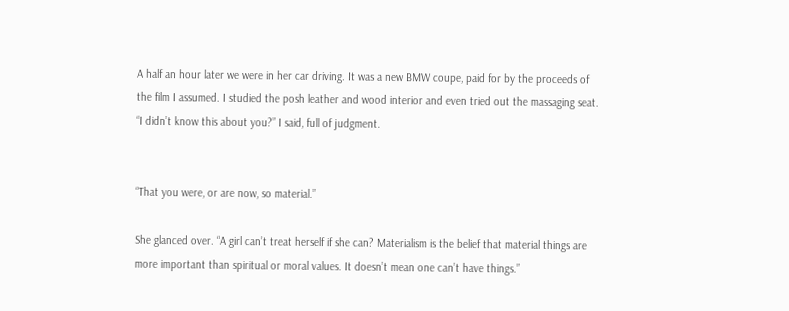A half an hour later we were in her car driving. It was a new BMW coupe, paid for by the proceeds of the film I assumed. I studied the posh leather and wood interior and even tried out the massaging seat. “I didn’t know this about you?” I said, full of judgment.


“That you were, or are now, so material.”

She glanced over. “A girl can’t treat herself if she can? Materialism is the belief that material things are more important than spiritual or moral values. It doesn’t mean one can’t have things.”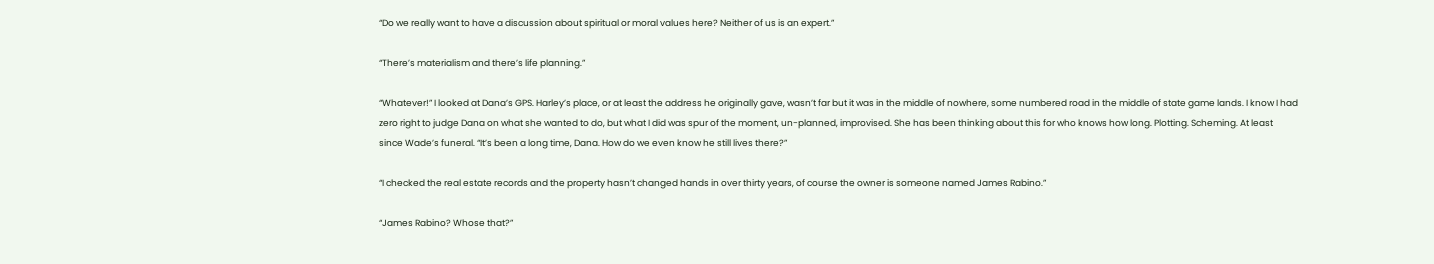“Do we really want to have a discussion about spiritual or moral values here? Neither of us is an expert.”

“There’s materialism and there’s life planning.”

“Whatever!” I looked at Dana’s GPS. Harley’s place, or at least the address he originally gave, wasn’t far but it was in the middle of nowhere, some numbered road in the middle of state game lands. I know I had zero right to judge Dana on what she wanted to do, but what I did was spur of the moment, un-planned, improvised. She has been thinking about this for who knows how long. Plotting. Scheming. At least since Wade’s funeral. “It’s been a long time, Dana. How do we even know he still lives there?”

“I checked the real estate records and the property hasn’t changed hands in over thirty years, of course the owner is someone named James Rabino.”

“James Rabino? Whose that?”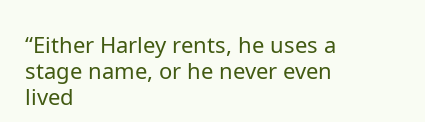“Either Harley rents, he uses a stage name, or he never even lived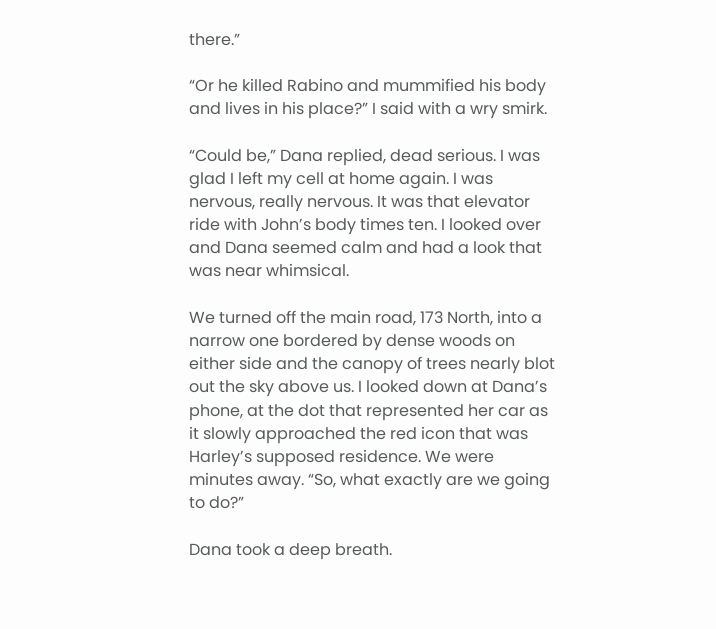there.”

“Or he killed Rabino and mummified his body and lives in his place?” I said with a wry smirk.

“Could be,” Dana replied, dead serious. I was glad I left my cell at home again. I was nervous, really nervous. It was that elevator ride with John’s body times ten. I looked over and Dana seemed calm and had a look that was near whimsical.

We turned off the main road, 173 North, into a narrow one bordered by dense woods on either side and the canopy of trees nearly blot out the sky above us. I looked down at Dana’s phone, at the dot that represented her car as it slowly approached the red icon that was Harley’s supposed residence. We were minutes away. “So, what exactly are we going to do?”

Dana took a deep breath.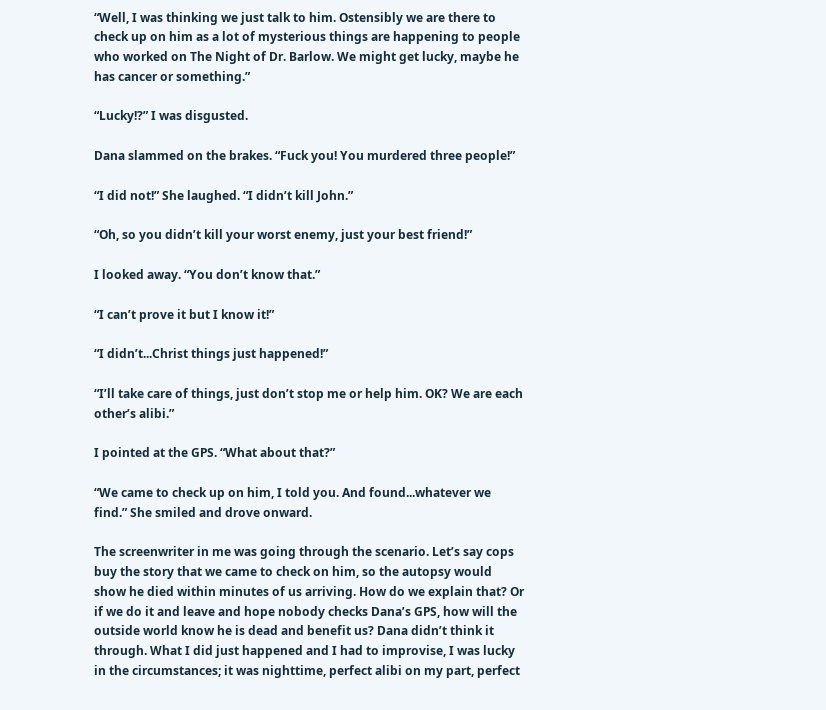“Well, I was thinking we just talk to him. Ostensibly we are there to check up on him as a lot of mysterious things are happening to people who worked on The Night of Dr. Barlow. We might get lucky, maybe he has cancer or something.”

“Lucky!?” I was disgusted.

Dana slammed on the brakes. “Fuck you! You murdered three people!”

“I did not!” She laughed. “I didn’t kill John.”

“Oh, so you didn’t kill your worst enemy, just your best friend!”

I looked away. “You don’t know that.”

“I can’t prove it but I know it!”

“I didn’t...Christ things just happened!”

“I’ll take care of things, just don’t stop me or help him. OK? We are each other’s alibi.”

I pointed at the GPS. “What about that?”

“We came to check up on him, I told you. And found...whatever we find.” She smiled and drove onward.

The screenwriter in me was going through the scenario. Let’s say cops buy the story that we came to check on him, so the autopsy would show he died within minutes of us arriving. How do we explain that? Or if we do it and leave and hope nobody checks Dana’s GPS, how will the outside world know he is dead and benefit us? Dana didn’t think it through. What I did just happened and I had to improvise, I was lucky in the circumstances; it was nighttime, perfect alibi on my part, perfect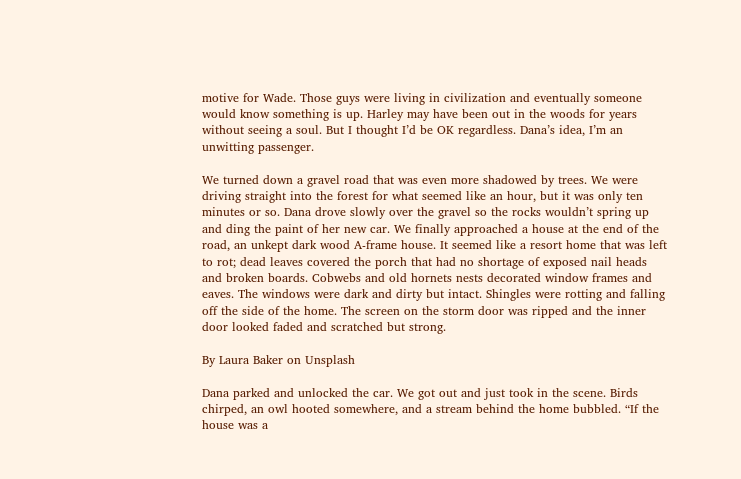motive for Wade. Those guys were living in civilization and eventually someone would know something is up. Harley may have been out in the woods for years without seeing a soul. But I thought I’d be OK regardless. Dana’s idea, I’m an unwitting passenger.

We turned down a gravel road that was even more shadowed by trees. We were driving straight into the forest for what seemed like an hour, but it was only ten minutes or so. Dana drove slowly over the gravel so the rocks wouldn’t spring up and ding the paint of her new car. We finally approached a house at the end of the road, an unkept dark wood A-frame house. It seemed like a resort home that was left to rot; dead leaves covered the porch that had no shortage of exposed nail heads and broken boards. Cobwebs and old hornets nests decorated window frames and eaves. The windows were dark and dirty but intact. Shingles were rotting and falling off the side of the home. The screen on the storm door was ripped and the inner door looked faded and scratched but strong.

By Laura Baker on Unsplash

Dana parked and unlocked the car. We got out and just took in the scene. Birds chirped, an owl hooted somewhere, and a stream behind the home bubbled. “If the house was a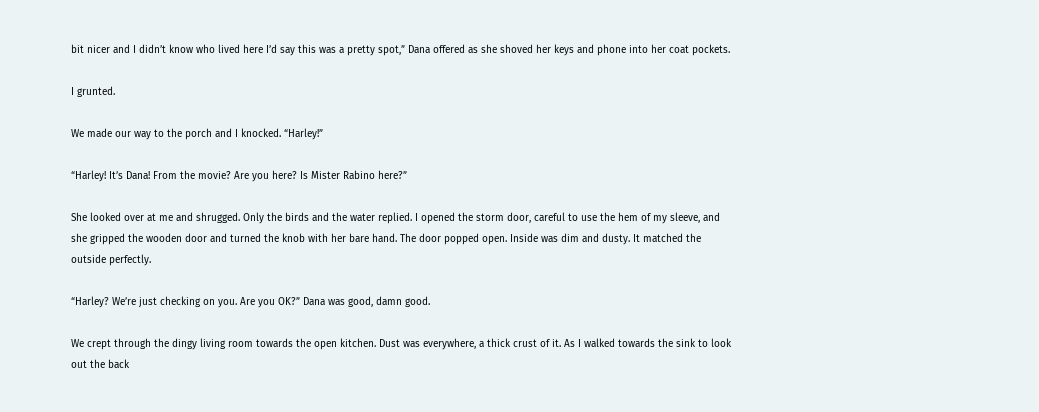bit nicer and I didn’t know who lived here I’d say this was a pretty spot,” Dana offered as she shoved her keys and phone into her coat pockets.

I grunted.

We made our way to the porch and I knocked. “Harley!”

“Harley! It’s Dana! From the movie? Are you here? Is Mister Rabino here?”

She looked over at me and shrugged. Only the birds and the water replied. I opened the storm door, careful to use the hem of my sleeve, and she gripped the wooden door and turned the knob with her bare hand. The door popped open. Inside was dim and dusty. It matched the outside perfectly.

“Harley? We’re just checking on you. Are you OK?” Dana was good, damn good.

We crept through the dingy living room towards the open kitchen. Dust was everywhere, a thick crust of it. As I walked towards the sink to look out the back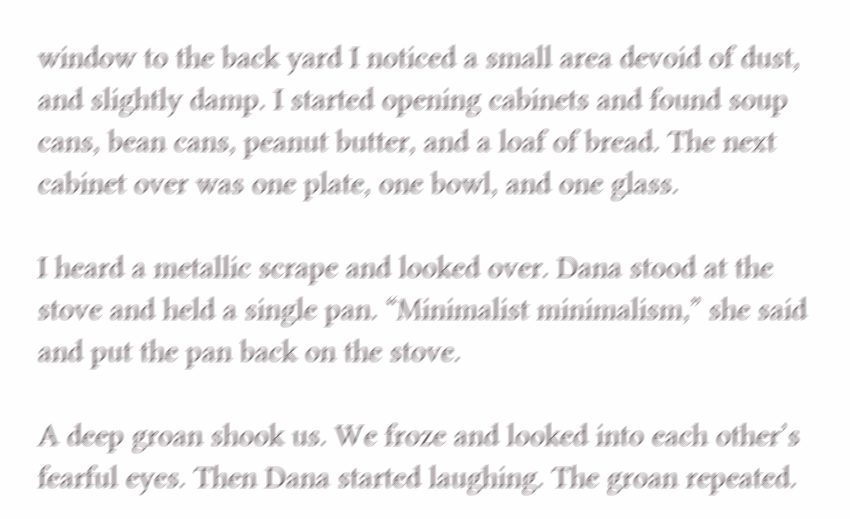window to the back yard I noticed a small area devoid of dust, and slightly damp. I started opening cabinets and found soup cans, bean cans, peanut butter, and a loaf of bread. The next cabinet over was one plate, one bowl, and one glass.

I heard a metallic scrape and looked over. Dana stood at the stove and held a single pan. “Minimalist minimalism,” she said and put the pan back on the stove.

A deep groan shook us. We froze and looked into each other’s fearful eyes. Then Dana started laughing. The groan repeated.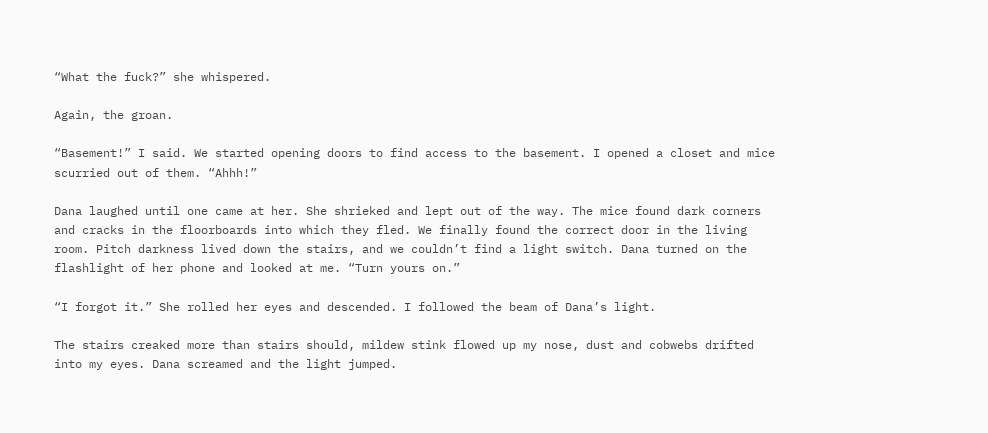“What the fuck?” she whispered.

Again, the groan.

“Basement!” I said. We started opening doors to find access to the basement. I opened a closet and mice scurried out of them. “Ahhh!”

Dana laughed until one came at her. She shrieked and lept out of the way. The mice found dark corners and cracks in the floorboards into which they fled. We finally found the correct door in the living room. Pitch darkness lived down the stairs, and we couldn’t find a light switch. Dana turned on the flashlight of her phone and looked at me. “Turn yours on.”

“I forgot it.” She rolled her eyes and descended. I followed the beam of Dana’s light.

The stairs creaked more than stairs should, mildew stink flowed up my nose, dust and cobwebs drifted into my eyes. Dana screamed and the light jumped.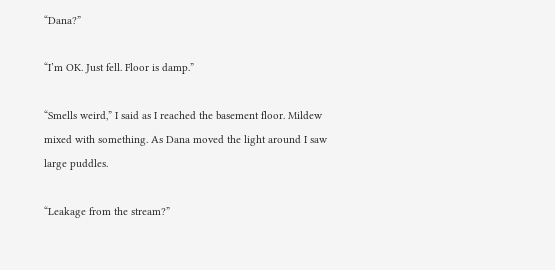“Dana?”

“I’m OK. Just fell. Floor is damp.”

“Smells weird,” I said as I reached the basement floor. Mildew mixed with something. As Dana moved the light around I saw large puddles.

“Leakage from the stream?”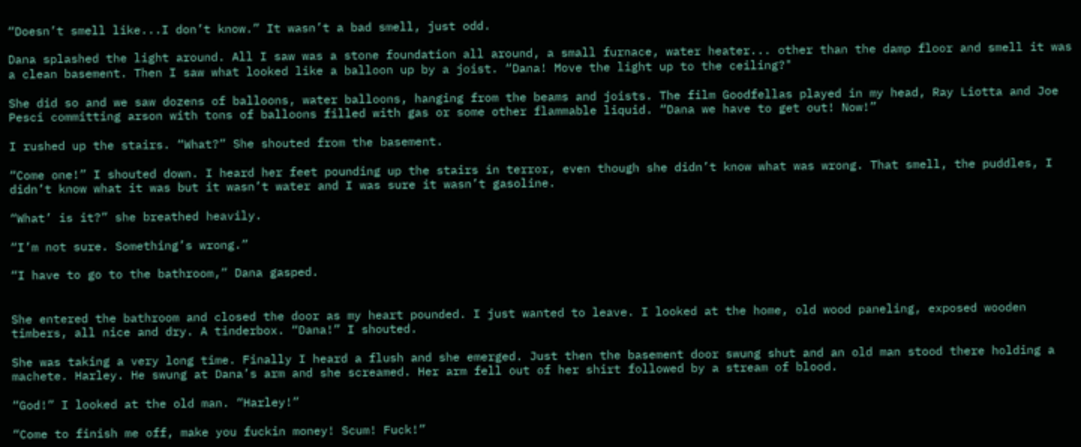“Doesn’t smell like...I don’t know.” It wasn’t a bad smell, just odd.

Dana splashed the light around. All I saw was a stone foundation all around, a small furnace, water heater... other than the damp floor and smell it was a clean basement. Then I saw what looked like a balloon up by a joist. “Dana! Move the light up to the ceiling?"

She did so and we saw dozens of balloons, water balloons, hanging from the beams and joists. The film Goodfellas played in my head, Ray Liotta and Joe Pesci committing arson with tons of balloons filled with gas or some other flammable liquid. “Dana we have to get out! Now!”

I rushed up the stairs. “What?” She shouted from the basement.

“Come one!” I shouted down. I heard her feet pounding up the stairs in terror, even though she didn’t know what was wrong. That smell, the puddles, I didn’t know what it was but it wasn’t water and I was sure it wasn’t gasoline.

“What’ is it?” she breathed heavily.

“I’m not sure. Something’s wrong.”

“I have to go to the bathroom,” Dana gasped.


She entered the bathroom and closed the door as my heart pounded. I just wanted to leave. I looked at the home, old wood paneling, exposed wooden timbers, all nice and dry. A tinderbox. “Dana!” I shouted.

She was taking a very long time. Finally I heard a flush and she emerged. Just then the basement door swung shut and an old man stood there holding a machete. Harley. He swung at Dana’s arm and she screamed. Her arm fell out of her shirt followed by a stream of blood.

“God!” I looked at the old man. “Harley!”

“Come to finish me off, make you fuckin money! Scum! Fuck!”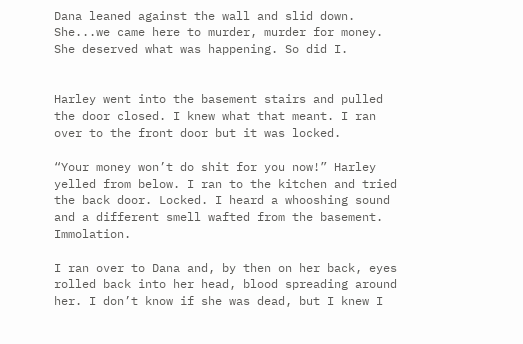Dana leaned against the wall and slid down. She...we came here to murder, murder for money. She deserved what was happening. So did I.


Harley went into the basement stairs and pulled the door closed. I knew what that meant. I ran over to the front door but it was locked.

“Your money won’t do shit for you now!” Harley yelled from below. I ran to the kitchen and tried the back door. Locked. I heard a whooshing sound and a different smell wafted from the basement. Immolation.

I ran over to Dana and, by then on her back, eyes rolled back into her head, blood spreading around her. I don’t know if she was dead, but I knew I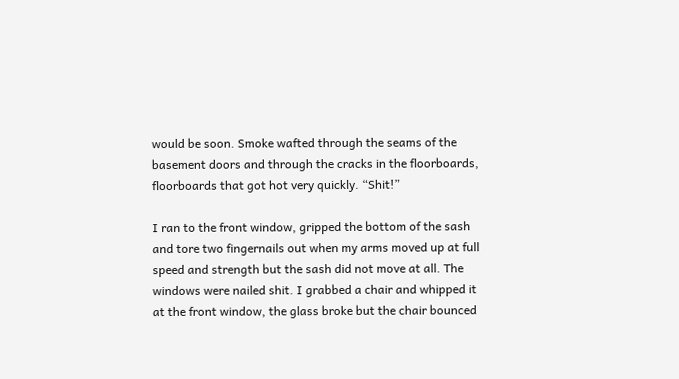would be soon. Smoke wafted through the seams of the basement doors and through the cracks in the floorboards, floorboards that got hot very quickly. “Shit!”

I ran to the front window, gripped the bottom of the sash and tore two fingernails out when my arms moved up at full speed and strength but the sash did not move at all. The windows were nailed shit. I grabbed a chair and whipped it at the front window, the glass broke but the chair bounced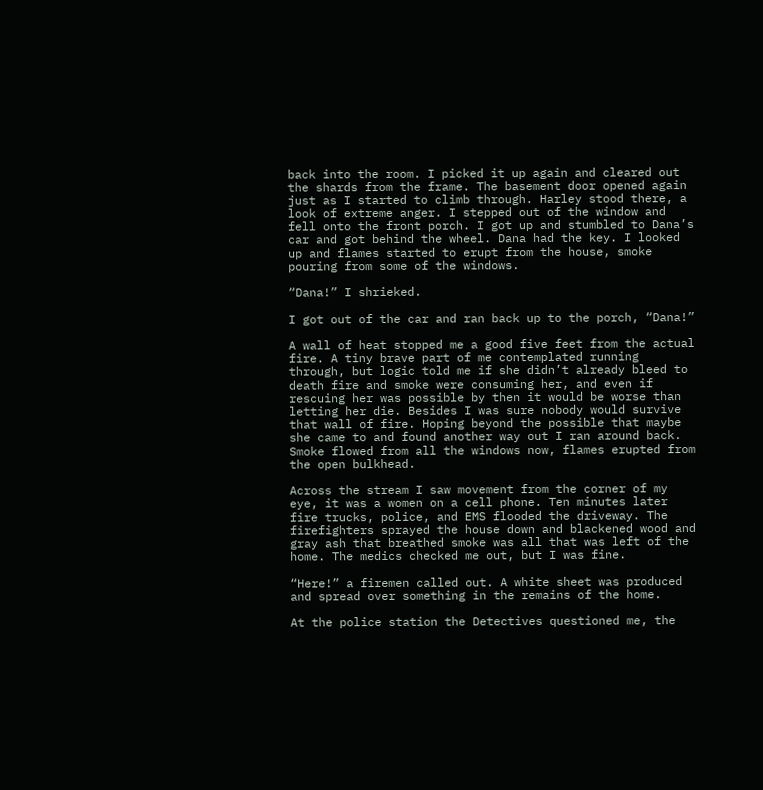back into the room. I picked it up again and cleared out the shards from the frame. The basement door opened again just as I started to climb through. Harley stood there, a look of extreme anger. I stepped out of the window and fell onto the front porch. I got up and stumbled to Dana’s car and got behind the wheel. Dana had the key. I looked up and flames started to erupt from the house, smoke pouring from some of the windows.

“Dana!” I shrieked.

I got out of the car and ran back up to the porch, “Dana!”

A wall of heat stopped me a good five feet from the actual fire. A tiny brave part of me contemplated running through, but logic told me if she didn’t already bleed to death fire and smoke were consuming her, and even if rescuing her was possible by then it would be worse than letting her die. Besides I was sure nobody would survive that wall of fire. Hoping beyond the possible that maybe she came to and found another way out I ran around back. Smoke flowed from all the windows now, flames erupted from the open bulkhead.

Across the stream I saw movement from the corner of my eye, it was a women on a cell phone. Ten minutes later fire trucks, police, and EMS flooded the driveway. The firefighters sprayed the house down and blackened wood and gray ash that breathed smoke was all that was left of the home. The medics checked me out, but I was fine.

“Here!” a firemen called out. A white sheet was produced and spread over something in the remains of the home.

At the police station the Detectives questioned me, the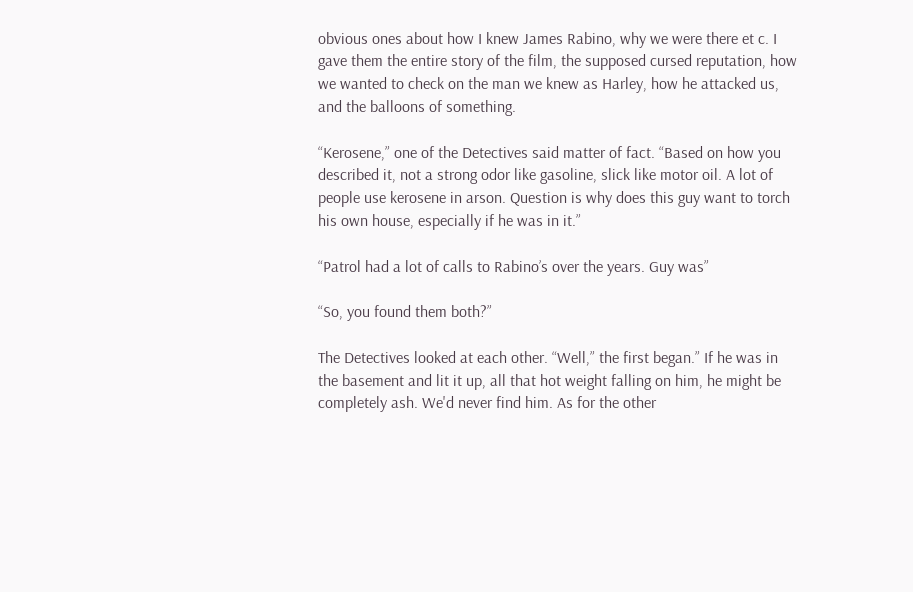obvious ones about how I knew James Rabino, why we were there et c. I gave them the entire story of the film, the supposed cursed reputation, how we wanted to check on the man we knew as Harley, how he attacked us, and the balloons of something.

“Kerosene,” one of the Detectives said matter of fact. “Based on how you described it, not a strong odor like gasoline, slick like motor oil. A lot of people use kerosene in arson. Question is why does this guy want to torch his own house, especially if he was in it.”

“Patrol had a lot of calls to Rabino’s over the years. Guy was”

“So, you found them both?”

The Detectives looked at each other. “Well,” the first began.” If he was in the basement and lit it up, all that hot weight falling on him, he might be completely ash. We'd never find him. As for the other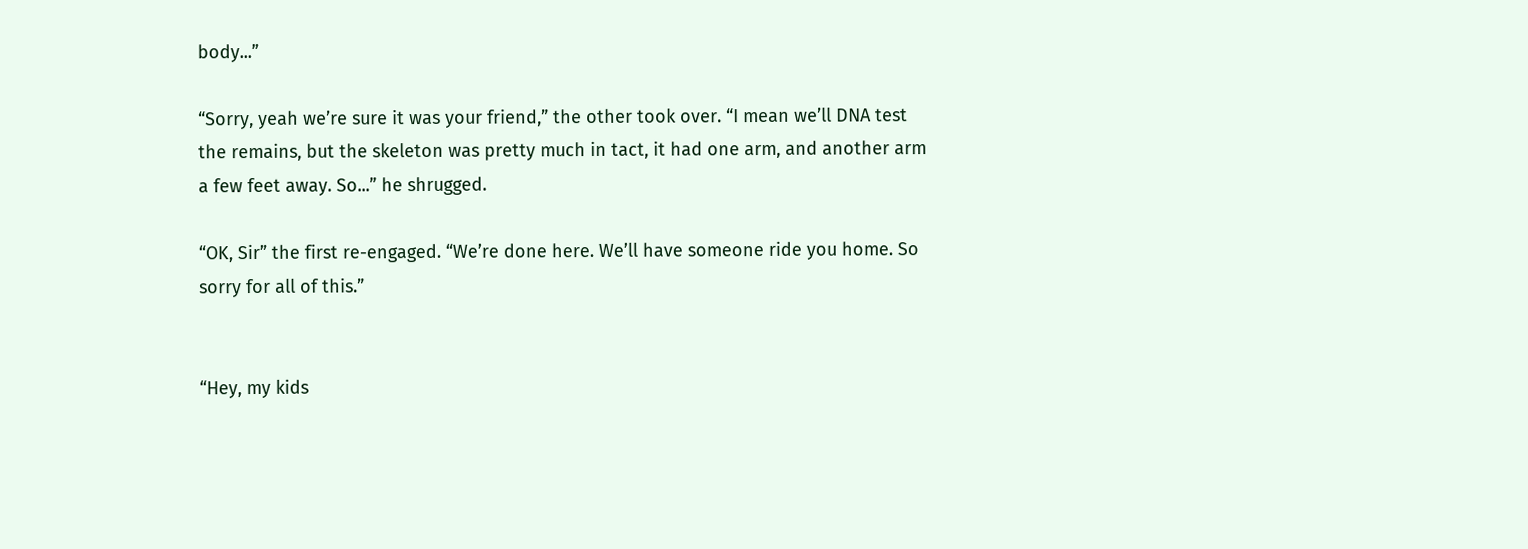body...”

“Sorry, yeah we’re sure it was your friend,” the other took over. “I mean we’ll DNA test the remains, but the skeleton was pretty much in tact, it had one arm, and another arm a few feet away. So...” he shrugged.

“OK, Sir” the first re-engaged. “We’re done here. We’ll have someone ride you home. So sorry for all of this.”


“Hey, my kids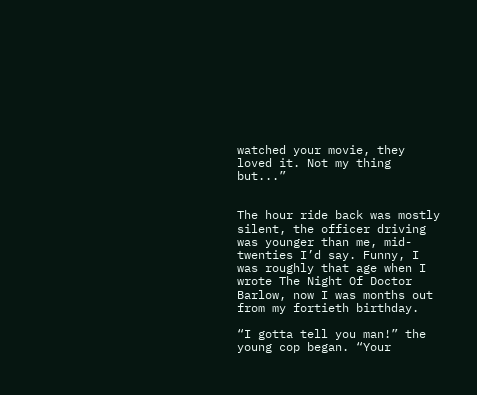watched your movie, they loved it. Not my thing but...”


The hour ride back was mostly silent, the officer driving was younger than me, mid-twenties I’d say. Funny, I was roughly that age when I wrote The Night Of Doctor Barlow, now I was months out from my fortieth birthday.

“I gotta tell you man!” the young cop began. “Your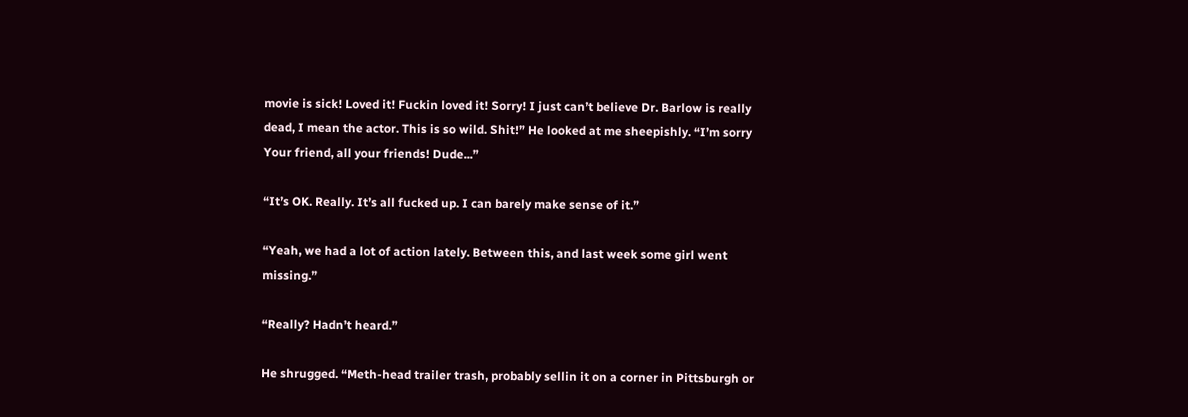movie is sick! Loved it! Fuckin loved it! Sorry! I just can’t believe Dr. Barlow is really dead, I mean the actor. This is so wild. Shit!” He looked at me sheepishly. “I’m sorry Your friend, all your friends! Dude...”

“It’s OK. Really. It’s all fucked up. I can barely make sense of it.”

“Yeah, we had a lot of action lately. Between this, and last week some girl went missing.”

“Really? Hadn’t heard.”

He shrugged. “Meth-head trailer trash, probably sellin it on a corner in Pittsburgh or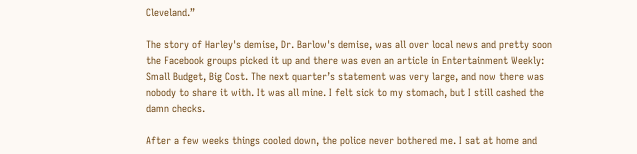Cleveland.”

The story of Harley's demise, Dr. Barlow's demise, was all over local news and pretty soon the Facebook groups picked it up and there was even an article in Entertainment Weekly: Small Budget, Big Cost. The next quarter’s statement was very large, and now there was nobody to share it with. It was all mine. I felt sick to my stomach, but I still cashed the damn checks.

After a few weeks things cooled down, the police never bothered me. I sat at home and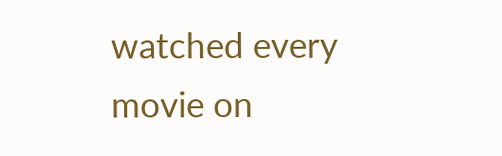watched every movie on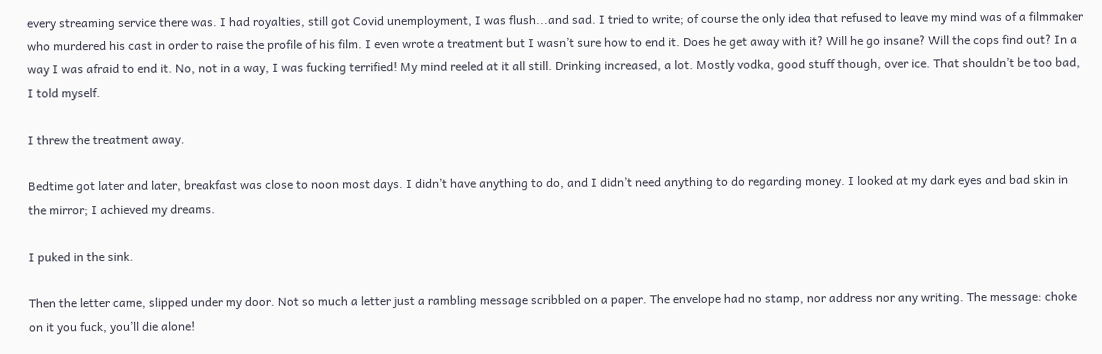every streaming service there was. I had royalties, still got Covid unemployment, I was flush...and sad. I tried to write; of course the only idea that refused to leave my mind was of a filmmaker who murdered his cast in order to raise the profile of his film. I even wrote a treatment but I wasn’t sure how to end it. Does he get away with it? Will he go insane? Will the cops find out? In a way I was afraid to end it. No, not in a way, I was fucking terrified! My mind reeled at it all still. Drinking increased, a lot. Mostly vodka, good stuff though, over ice. That shouldn’t be too bad, I told myself.

I threw the treatment away.

Bedtime got later and later, breakfast was close to noon most days. I didn’t have anything to do, and I didn’t need anything to do regarding money. I looked at my dark eyes and bad skin in the mirror; I achieved my dreams.

I puked in the sink.

Then the letter came, slipped under my door. Not so much a letter just a rambling message scribbled on a paper. The envelope had no stamp, nor address nor any writing. The message: choke on it you fuck, you’ll die alone!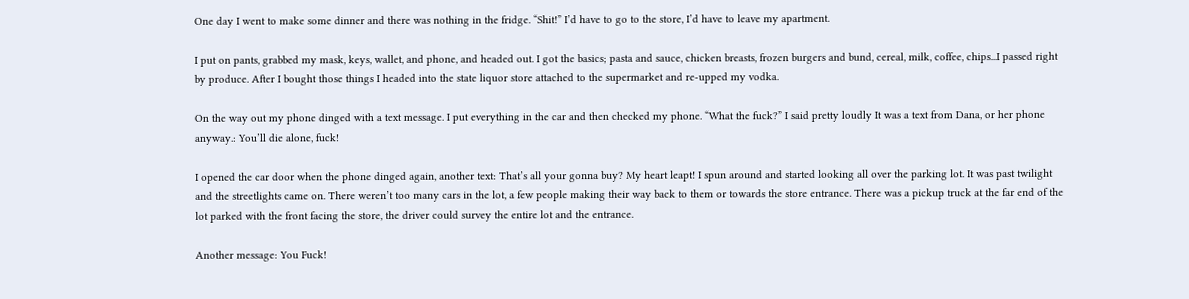One day I went to make some dinner and there was nothing in the fridge. “Shit!” I’d have to go to the store, I’d have to leave my apartment.

I put on pants, grabbed my mask, keys, wallet, and phone, and headed out. I got the basics; pasta and sauce, chicken breasts, frozen burgers and bund, cereal, milk, coffee, chips...I passed right by produce. After I bought those things I headed into the state liquor store attached to the supermarket and re-upped my vodka.

On the way out my phone dinged with a text message. I put everything in the car and then checked my phone. “What the fuck?” I said pretty loudly It was a text from Dana, or her phone anyway.: You’ll die alone, fuck!

I opened the car door when the phone dinged again, another text: That’s all your gonna buy? My heart leapt! I spun around and started looking all over the parking lot. It was past twilight and the streetlights came on. There weren’t too many cars in the lot, a few people making their way back to them or towards the store entrance. There was a pickup truck at the far end of the lot parked with the front facing the store, the driver could survey the entire lot and the entrance.

Another message: You Fuck!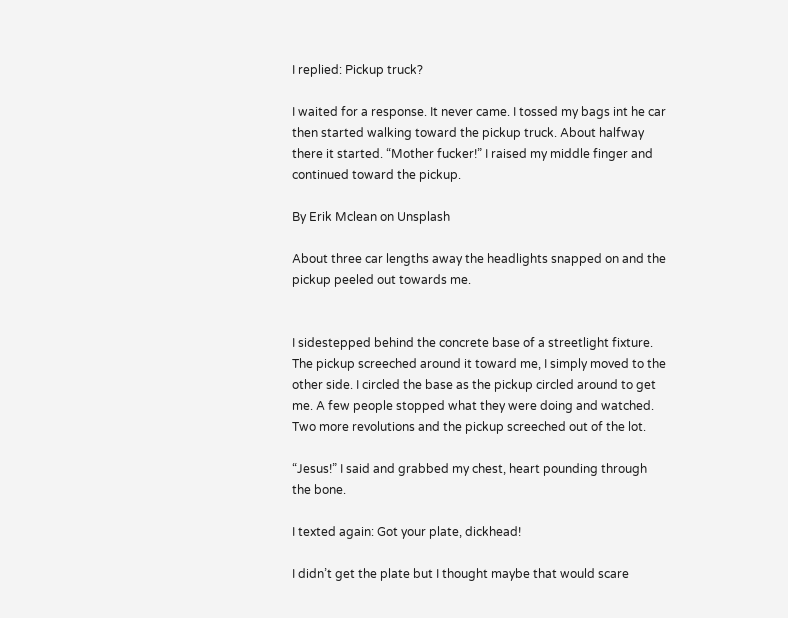I replied: Pickup truck?

I waited for a response. It never came. I tossed my bags int he car then started walking toward the pickup truck. About halfway there it started. “Mother fucker!” I raised my middle finger and continued toward the pickup.

By Erik Mclean on Unsplash

About three car lengths away the headlights snapped on and the pickup peeled out towards me.


I sidestepped behind the concrete base of a streetlight fixture. The pickup screeched around it toward me, I simply moved to the other side. I circled the base as the pickup circled around to get me. A few people stopped what they were doing and watched. Two more revolutions and the pickup screeched out of the lot.

“Jesus!” I said and grabbed my chest, heart pounding through the bone.

I texted again: Got your plate, dickhead!

I didn’t get the plate but I thought maybe that would scare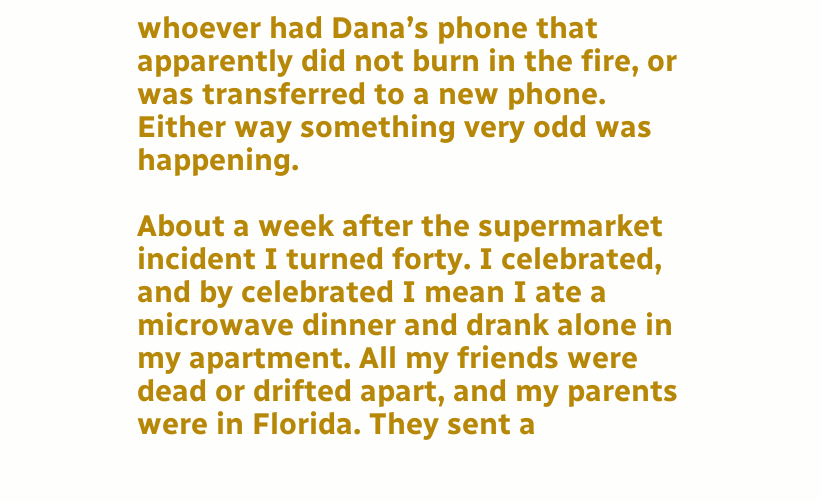whoever had Dana’s phone that apparently did not burn in the fire, or was transferred to a new phone. Either way something very odd was happening.

About a week after the supermarket incident I turned forty. I celebrated, and by celebrated I mean I ate a microwave dinner and drank alone in my apartment. All my friends were dead or drifted apart, and my parents were in Florida. They sent a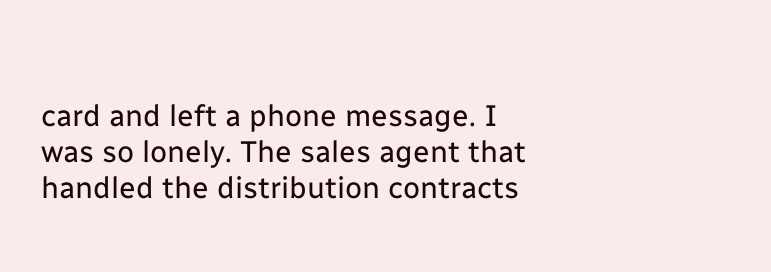card and left a phone message. I was so lonely. The sales agent that handled the distribution contracts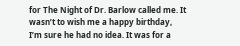for The Night of Dr. Barlow called me. It wasn’t to wish me a happy birthday, I’m sure he had no idea. It was for a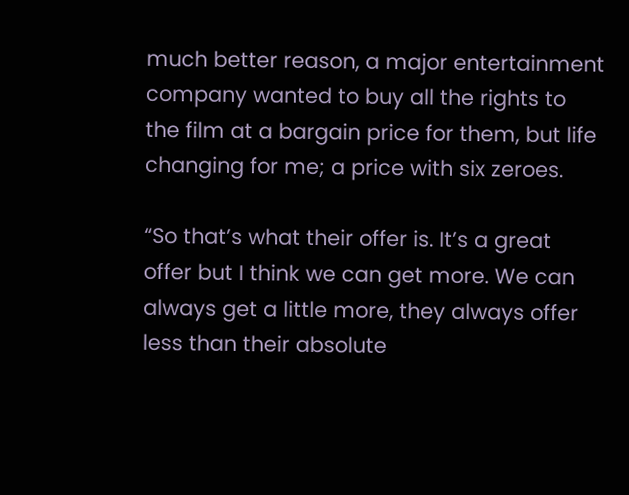much better reason, a major entertainment company wanted to buy all the rights to the film at a bargain price for them, but life changing for me; a price with six zeroes.

“So that’s what their offer is. It’s a great offer but I think we can get more. We can always get a little more, they always offer less than their absolute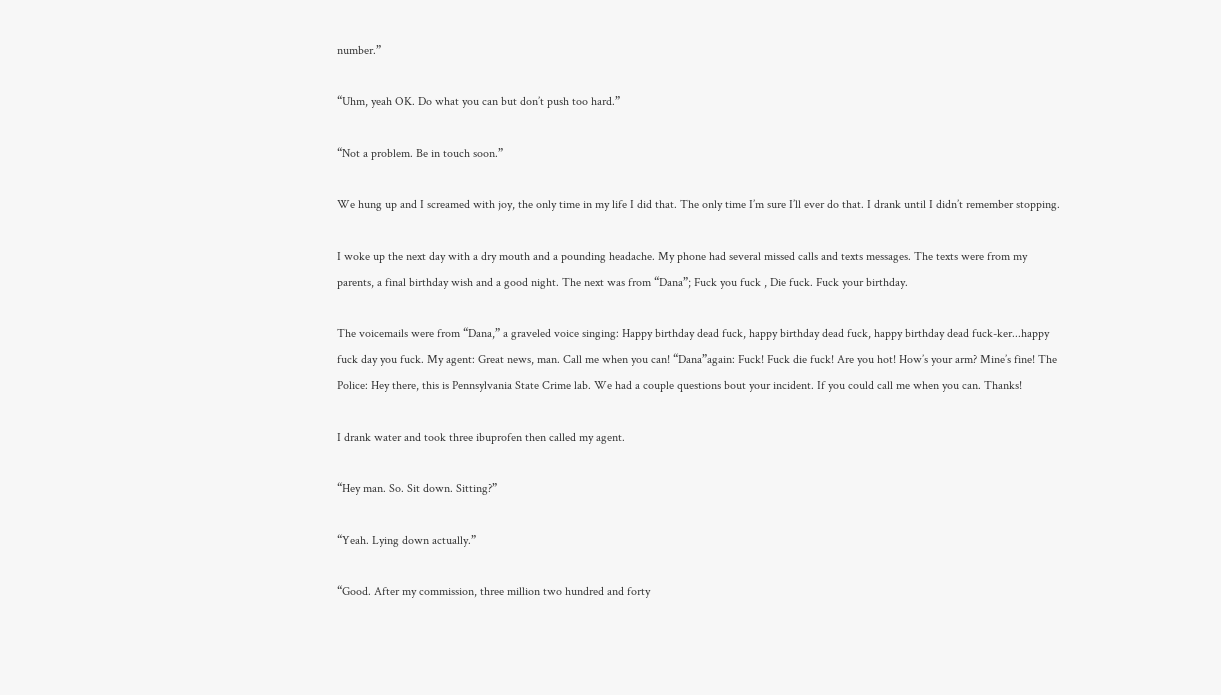number.”

“Uhm, yeah OK. Do what you can but don’t push too hard.”

“Not a problem. Be in touch soon.”

We hung up and I screamed with joy, the only time in my life I did that. The only time I’m sure I’ll ever do that. I drank until I didn’t remember stopping.

I woke up the next day with a dry mouth and a pounding headache. My phone had several missed calls and texts messages. The texts were from my parents, a final birthday wish and a good night. The next was from “Dana”; Fuck you fuck , Die fuck. Fuck your birthday.

The voicemails were from “Dana,” a graveled voice singing: Happy birthday dead fuck, happy birthday dead fuck, happy birthday dead fuck-ker...happy fuck day you fuck. My agent: Great news, man. Call me when you can! “Dana”again: Fuck! Fuck die fuck! Are you hot! How’s your arm? Mine’s fine! The Police: Hey there, this is Pennsylvania State Crime lab. We had a couple questions bout your incident. If you could call me when you can. Thanks!

I drank water and took three ibuprofen then called my agent.

“Hey man. So. Sit down. Sitting?”

“Yeah. Lying down actually.”

“Good. After my commission, three million two hundred and forty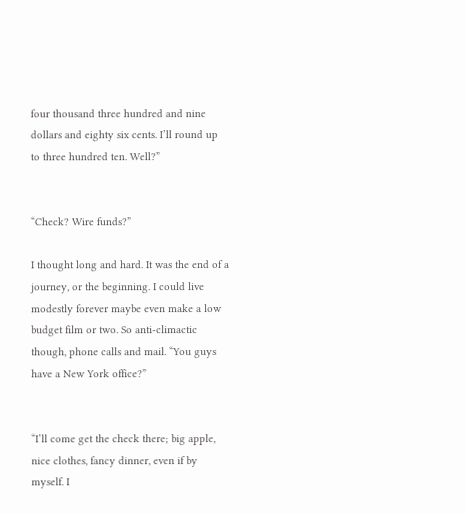four thousand three hundred and nine dollars and eighty six cents. I’ll round up to three hundred ten. Well?”


“Check? Wire funds?”

I thought long and hard. It was the end of a journey, or the beginning. I could live modestly forever maybe even make a low budget film or two. So anti-climactic though, phone calls and mail. “You guys have a New York office?”


“I’ll come get the check there; big apple, nice clothes, fancy dinner, even if by myself. I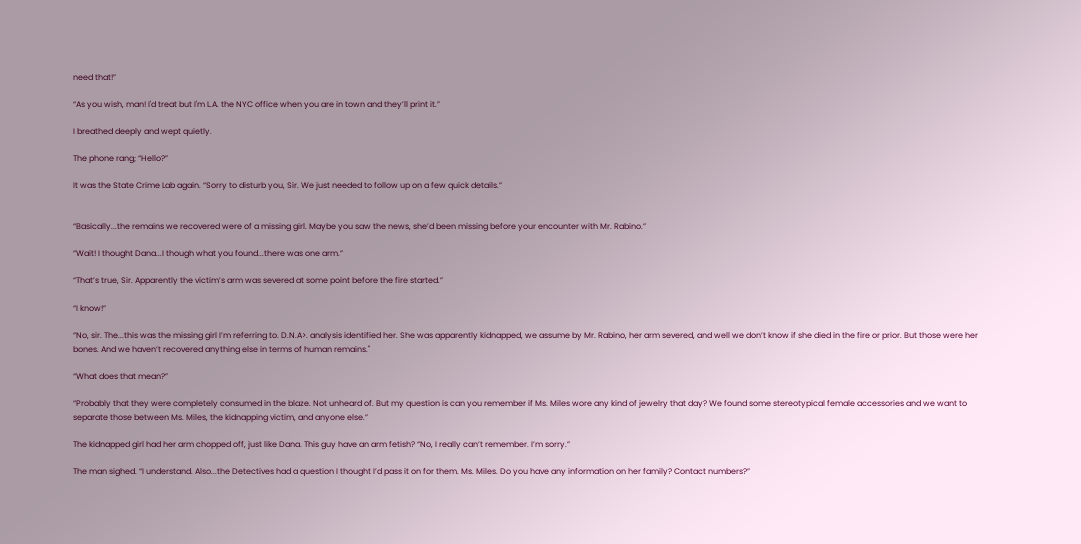need that!”

“As you wish, man! I'd treat but I'm L.A. the NYC office when you are in town and they’ll print it.”

I breathed deeply and wept quietly.

The phone rang; “Hello?”

It was the State Crime Lab again. “Sorry to disturb you, Sir. We just needed to follow up on a few quick details.”


“Basically...the remains we recovered were of a missing girl. Maybe you saw the news, she’d been missing before your encounter with Mr. Rabino.”

“Wait! I thought Dana...I though what you found...there was one arm.”

“That’s true, Sir. Apparently the victim’s arm was severed at some point before the fire started.”

“I know!”

“No, sir. The...this was the missing girl I’m referring to. D.N.A>. analysis identified her. She was apparently kidnapped, we assume by Mr. Rabino, her arm severed, and well we don’t know if she died in the fire or prior. But those were her bones. And we haven’t recovered anything else in terms of human remains."

“What does that mean?”

“Probably that they were completely consumed in the blaze. Not unheard of. But my question is can you remember if Ms. Miles wore any kind of jewelry that day? We found some stereotypical female accessories and we want to separate those between Ms. Miles, the kidnapping victim, and anyone else.”

The kidnapped girl had her arm chopped off, just like Dana. This guy have an arm fetish? “No, I really can’t remember. I’m sorry.”

The man sighed. “I understand. Also...the Detectives had a question I thought I’d pass it on for them. Ms. Miles. Do you have any information on her family? Contact numbers?”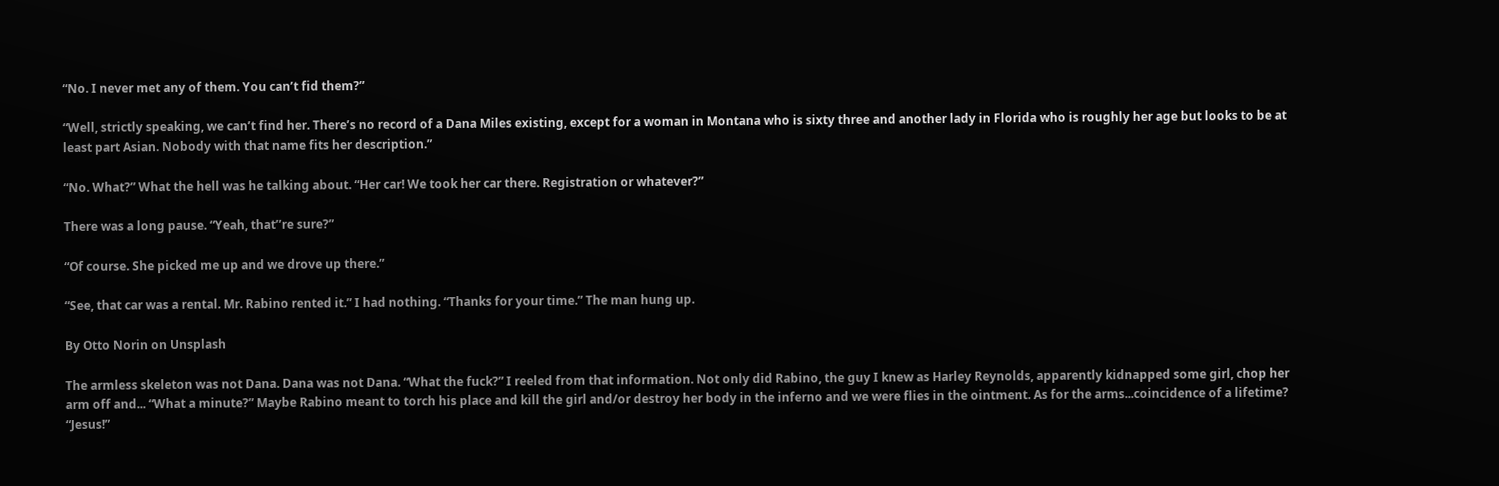“No. I never met any of them. You can’t fid them?”

“Well, strictly speaking, we can’t find her. There’s no record of a Dana Miles existing, except for a woman in Montana who is sixty three and another lady in Florida who is roughly her age but looks to be at least part Asian. Nobody with that name fits her description.”

“No. What?” What the hell was he talking about. “Her car! We took her car there. Registration or whatever?”

There was a long pause. “Yeah, that’’re sure?”

“Of course. She picked me up and we drove up there.”

“See, that car was a rental. Mr. Rabino rented it.” I had nothing. “Thanks for your time.” The man hung up.

By Otto Norin on Unsplash

The armless skeleton was not Dana. Dana was not Dana. “What the fuck?” I reeled from that information. Not only did Rabino, the guy I knew as Harley Reynolds, apparently kidnapped some girl, chop her arm off and... “What a minute?” Maybe Rabino meant to torch his place and kill the girl and/or destroy her body in the inferno and we were flies in the ointment. As for the arms...coincidence of a lifetime? “Jesus!”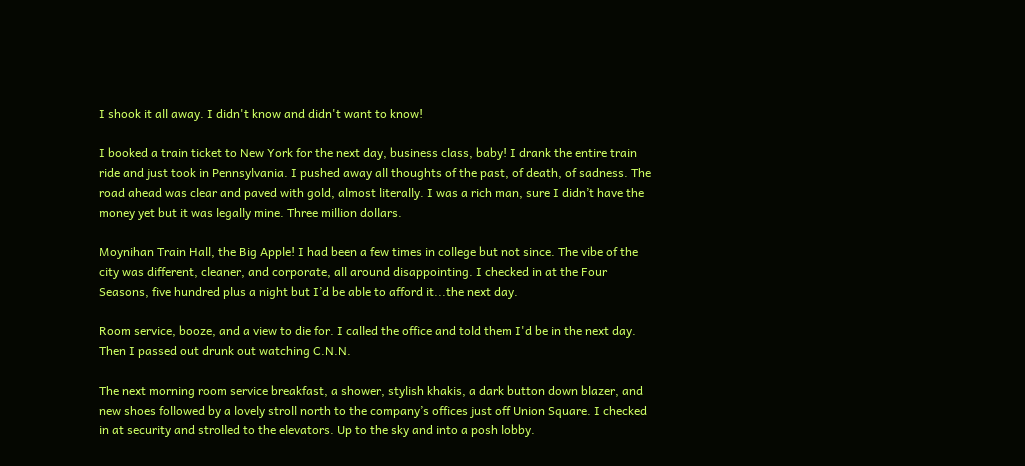I shook it all away. I didn't know and didn't want to know!

I booked a train ticket to New York for the next day, business class, baby! I drank the entire train ride and just took in Pennsylvania. I pushed away all thoughts of the past, of death, of sadness. The road ahead was clear and paved with gold, almost literally. I was a rich man, sure I didn’t have the money yet but it was legally mine. Three million dollars.

Moynihan Train Hall, the Big Apple! I had been a few times in college but not since. The vibe of the city was different, cleaner, and corporate, all around disappointing. I checked in at the Four Seasons, five hundred plus a night but I’d be able to afford it...the next day.

Room service, booze, and a view to die for. I called the office and told them I'd be in the next day. Then I passed out drunk out watching C.N.N.

The next morning room service breakfast, a shower, stylish khakis, a dark button down blazer, and new shoes followed by a lovely stroll north to the company’s offices just off Union Square. I checked in at security and strolled to the elevators. Up to the sky and into a posh lobby.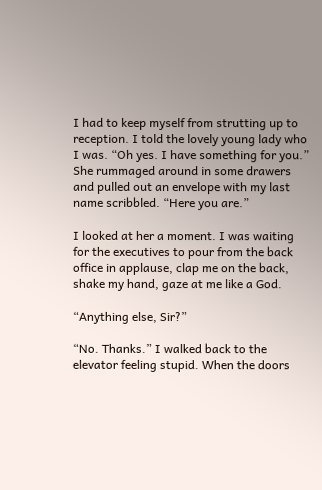I had to keep myself from strutting up to reception. I told the lovely young lady who I was. “Oh yes. I have something for you.” She rummaged around in some drawers and pulled out an envelope with my last name scribbled. “Here you are.”

I looked at her a moment. I was waiting for the executives to pour from the back office in applause, clap me on the back, shake my hand, gaze at me like a God.

“Anything else, Sir?”

“No. Thanks.” I walked back to the elevator feeling stupid. When the doors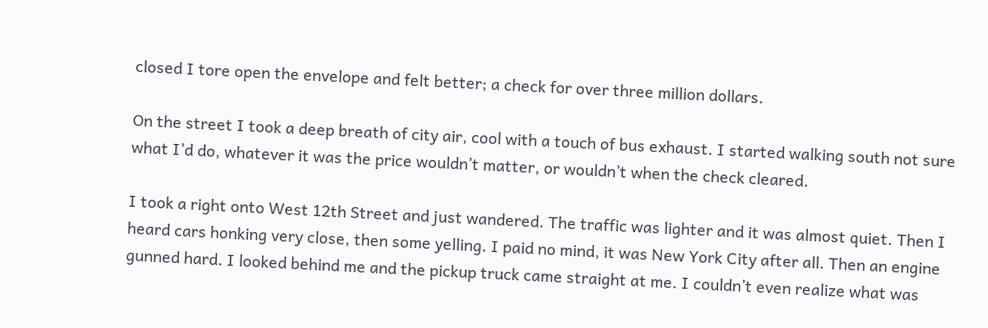closed I tore open the envelope and felt better; a check for over three million dollars.

On the street I took a deep breath of city air, cool with a touch of bus exhaust. I started walking south not sure what I’d do, whatever it was the price wouldn’t matter, or wouldn’t when the check cleared.

I took a right onto West 12th Street and just wandered. The traffic was lighter and it was almost quiet. Then I heard cars honking very close, then some yelling. I paid no mind, it was New York City after all. Then an engine gunned hard. I looked behind me and the pickup truck came straight at me. I couldn’t even realize what was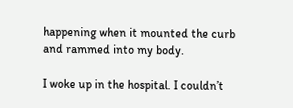happening when it mounted the curb and rammed into my body.

I woke up in the hospital. I couldn’t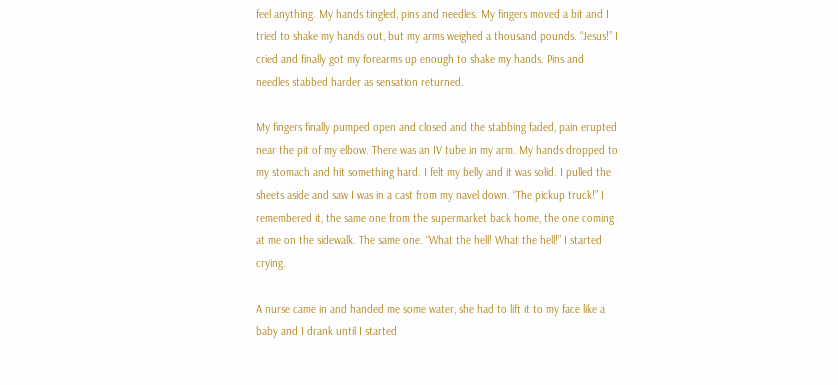feel anything. My hands tingled, pins and needles. My fingers moved a bit and I tried to shake my hands out, but my arms weighed a thousand pounds. “Jesus!” I cried and finally got my forearms up enough to shake my hands. Pins and needles stabbed harder as sensation returned.

My fingers finally pumped open and closed and the stabbing faded, pain erupted near the pit of my elbow. There was an IV tube in my arm. My hands dropped to my stomach and hit something hard. I felt my belly and it was solid. I pulled the sheets aside and saw I was in a cast from my navel down. “The pickup truck!” I remembered it, the same one from the supermarket back home, the one coming at me on the sidewalk. The same one. “What the hell! What the hell!” I started crying.

A nurse came in and handed me some water, she had to lift it to my face like a baby and I drank until I started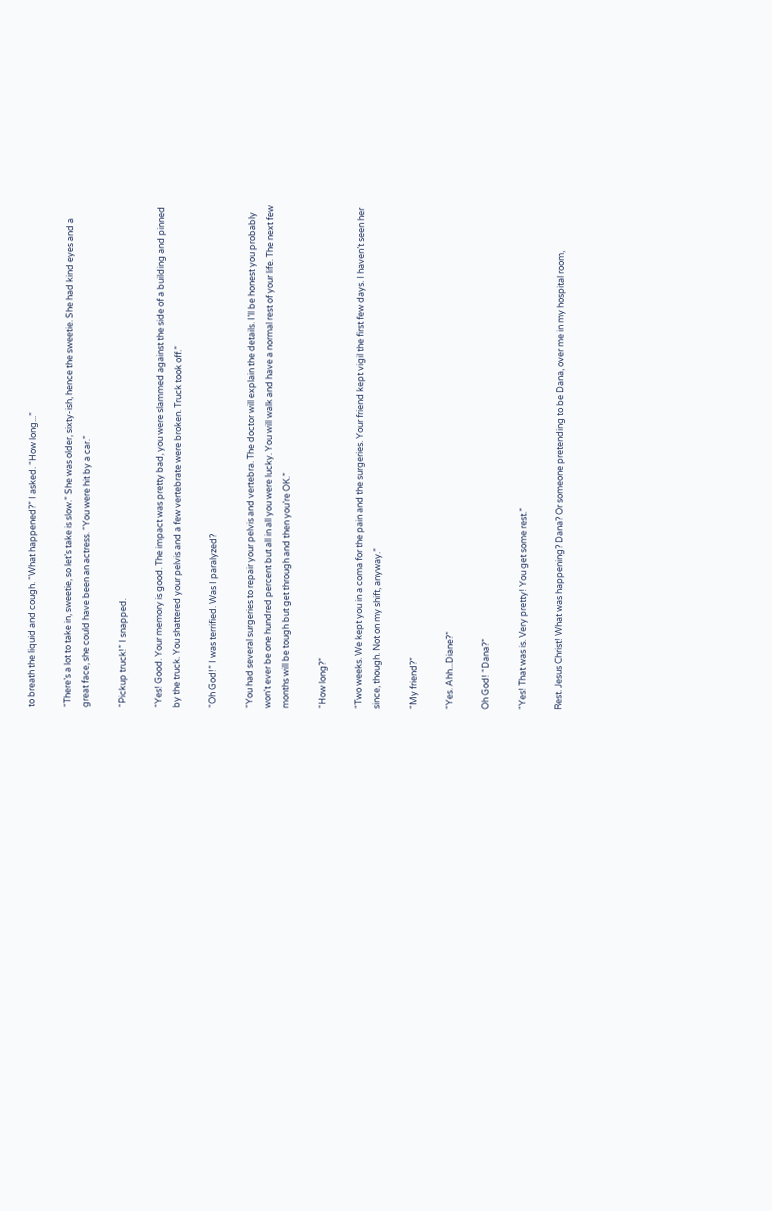to breath the liquid and cough. “What happened?” I asked. “How long...”

“There’s a lot to take in, sweetie, so let’s take is slow.” She was older, sixty-ish, hence the sweetie. She had kind eyes and a great face, she could have been an actress. “You were hit by a car.”

“Pickup truck!” I snapped.

“Yes! Good. Your memory is good. The impact was pretty bad, you were slammed against the side of a building and pinned by the truck. You shattered your pelvis and a few vertebrate were broken. Truck took off.”

“Oh God!” I was terrified. Was I paralyzed?

“You had several surgeries to repair your pelvis and vertebra. The doctor will explain the details. I’ll be honest you probably won't ever be one hundred percent but all in all you were lucky. You will walk and have a normal rest of your life. The next few months will be tough but get through and then you’re OK.”

“How long?”

“Two weeks. We kept you in a coma for the pain and the surgeries. Your friend kept vigil the first few days. I haven’t seen her since, though. Not on my shift, anyway.”

“My friend?”

“Yes. Ahh...Diane?”

Oh God! “Dana?”

“Yes! That was is. Very pretty! You get some rest.”

Rest. Jesus Christ! What was happening? Dana? Or someone pretending to be Dana, over me in my hospital room,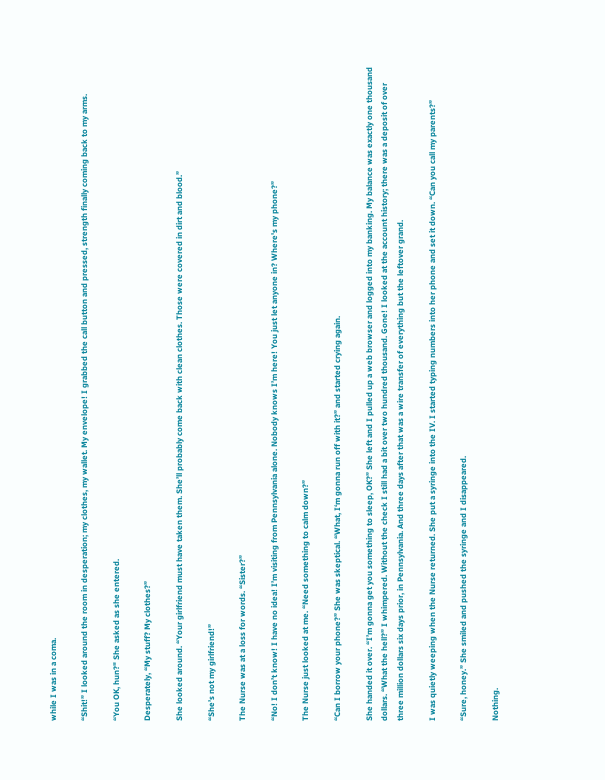while I was in a coma.

“Shit!” I looked around the room in desperation; my clothes, my wallet. My envelope! I grabbed the call button and pressed, strength finally coming back to my arms.

“You OK, hun?" She asked as she entered.

Desperately, “My stuff? My clothes?”

She looked around. “Your girlfriend must have taken them. She’ll probably come back with clean clothes. Those were covered in dirt and blood.”

“She’s not my girlfriend!”

The Nurse was at a loss for words. “Sister?”

“No! I don’t know! I have no idea! I’m visiting from Pennsylvania alone. Nobody knows I’m here! You just let anyone in? Where's my phone?”

The Nurse just looked at me. “Need something to calm down?”

“Can I borrow your phone?” She was skeptical. “What, I‘m gonna run off with it?” and started crying again.

She handed it over. “I’m gonna get you something to sleep, OK?” She left and I pulled up a web browser and logged into my banking. My balance was exactly one thousand dollars. “What the hell?” I whimpered. Without the check I still had a bit over two hundred thousand. Gone! I looked at the account history; there was a deposit of over three million dollars six days prior, in Pennsylvania. And three days after that was a wire transfer of everything but the leftover grand.

I was quietly weeping when the Nurse returned. She put a syringe into the IV. I started typing numbers into her phone and set it down. “Can you call my parents?”

“Sure, honey.” She smiled and pushed the syringe and I disappeared.

Nothing.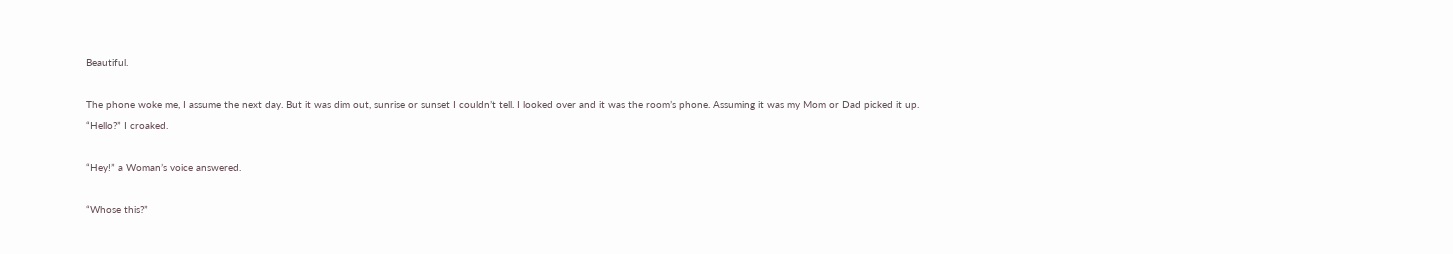Beautiful.

The phone woke me, I assume the next day. But it was dim out, sunrise or sunset I couldn’t tell. I looked over and it was the room’s phone. Assuming it was my Mom or Dad picked it up. “Hello?” I croaked.

“Hey!” a Woman’s voice answered.

“Whose this?”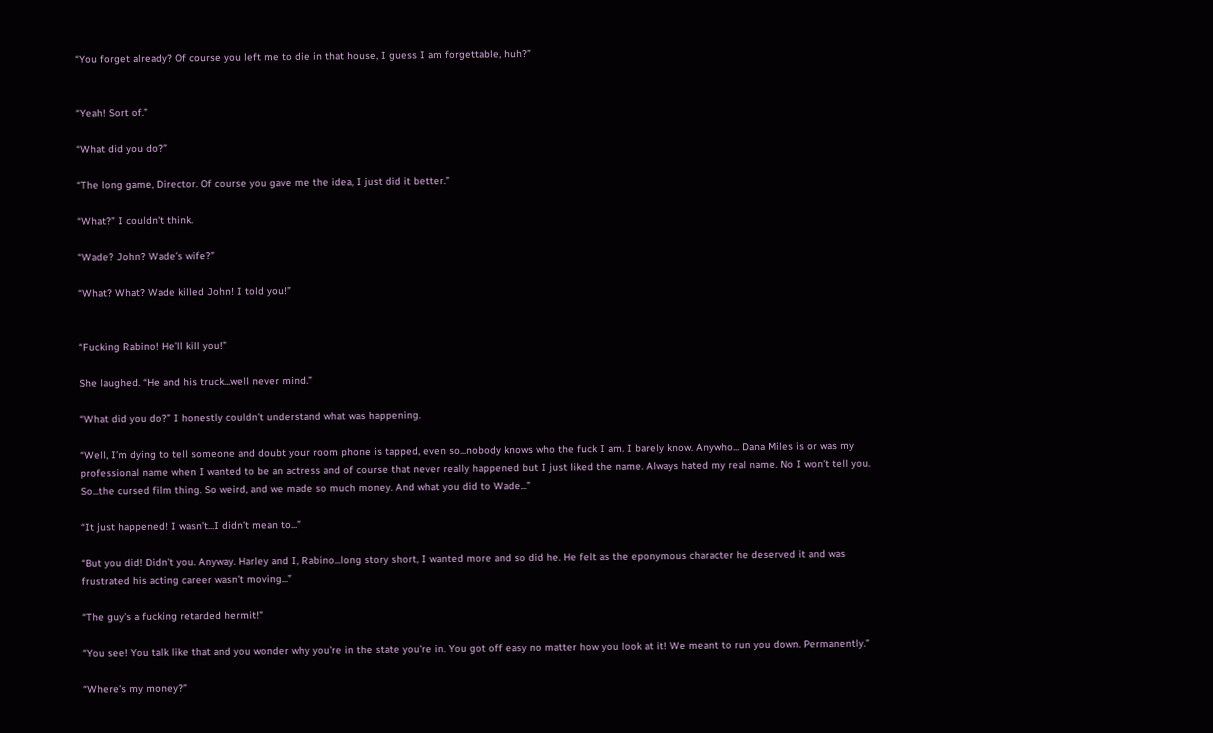“You forget already? Of course you left me to die in that house, I guess I am forgettable, huh?”


“Yeah! Sort of.”

“What did you do?”

“The long game, Director. Of course you gave me the idea, I just did it better.”

“What?” I couldn't think.

“Wade? John? Wade’s wife?”

“What? What? Wade killed John! I told you!”


“Fucking Rabino! He’ll kill you!”

She laughed. “He and his truck...well never mind.”

“What did you do?” I honestly couldn’t understand what was happening.

“Well, I’m dying to tell someone and doubt your room phone is tapped, even so...nobody knows who the fuck I am. I barely know. Anywho... Dana Miles is or was my professional name when I wanted to be an actress and of course that never really happened but I just liked the name. Always hated my real name. No I won’t tell you. So...the cursed film thing. So weird, and we made so much money. And what you did to Wade...”

“It just happened! I wasn’t...I didn’t mean to...”

“But you did! Didn’t you. Anyway. Harley and I, Rabino...long story short, I wanted more and so did he. He felt as the eponymous character he deserved it and was frustrated his acting career wasn’t moving...”

“The guy’s a fucking retarded hermit!"

“You see! You talk like that and you wonder why you’re in the state you’re in. You got off easy no matter how you look at it! We meant to run you down. Permanently.”

“Where’s my money?”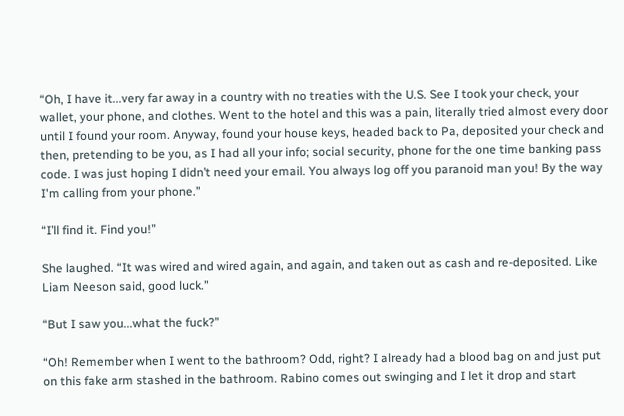“Oh, I have it...very far away in a country with no treaties with the U.S. See I took your check, your wallet, your phone, and clothes. Went to the hotel and this was a pain, literally tried almost every door until I found your room. Anyway, found your house keys, headed back to Pa, deposited your check and then, pretending to be you, as I had all your info; social security, phone for the one time banking pass code. I was just hoping I didn’t need your email. You always log off you paranoid man you! By the way I'm calling from your phone.”

“I’ll find it. Find you!”

She laughed. “It was wired and wired again, and again, and taken out as cash and re-deposited. Like Liam Neeson said, good luck.”

“But I saw you...what the fuck?”

“Oh! Remember when I went to the bathroom? Odd, right? I already had a blood bag on and just put on this fake arm stashed in the bathroom. Rabino comes out swinging and I let it drop and start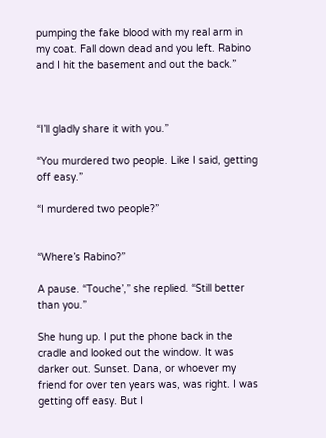pumping the fake blood with my real arm in my coat. Fall down dead and you left. Rabino and I hit the basement and out the back.”



“I’ll gladly share it with you.”

“You murdered two people. Like I said, getting off easy.”

“I murdered two people?”


“Where’s Rabino?”

A pause. “Touche’,” she replied. “Still better than you.”

She hung up. I put the phone back in the cradle and looked out the window. It was darker out. Sunset. Dana, or whoever my friend for over ten years was, was right. I was getting off easy. But I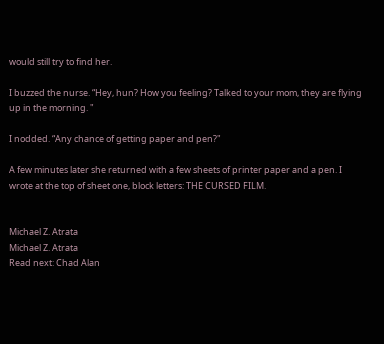would still try to find her.

I buzzed the nurse. “Hey, hun? How you feeling? Talked to your mom, they are flying up in the morning. "

I nodded. “Any chance of getting paper and pen?"

A few minutes later she returned with a few sheets of printer paper and a pen. I wrote at the top of sheet one, block letters: THE CURSED FILM.


Michael Z. Atrata
Michael Z. Atrata
Read next: Chad Alan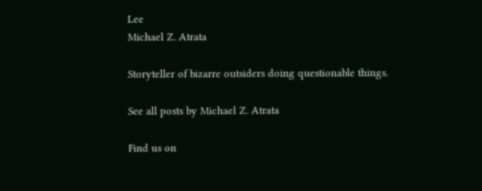Lee
Michael Z. Atrata

Storyteller of bizarre outsiders doing questionable things.

See all posts by Michael Z. Atrata

Find us on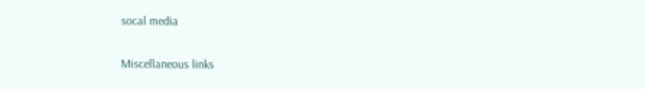socal media

Miscellaneous links